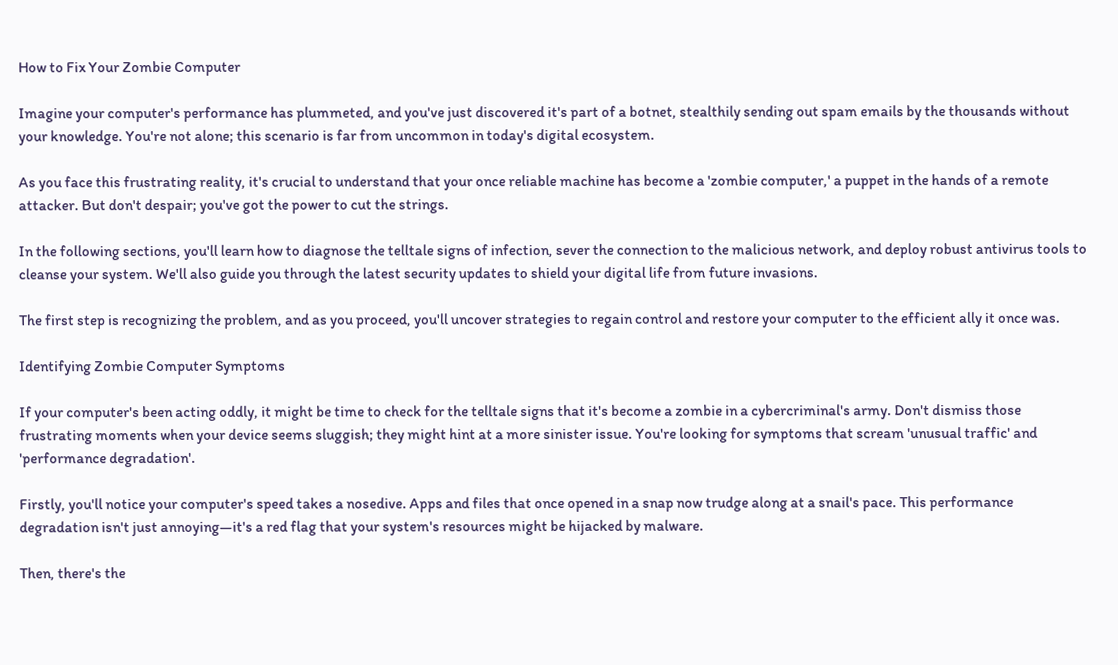How to Fix Your Zombie Computer

Imagine your computer's performance has plummeted, and you've just discovered it's part of a botnet, stealthily sending out spam emails by the thousands without your knowledge. You're not alone; this scenario is far from uncommon in today's digital ecosystem.

As you face this frustrating reality, it's crucial to understand that your once reliable machine has become a 'zombie computer,' a puppet in the hands of a remote attacker. But don't despair; you've got the power to cut the strings.

In the following sections, you'll learn how to diagnose the telltale signs of infection, sever the connection to the malicious network, and deploy robust antivirus tools to cleanse your system. We'll also guide you through the latest security updates to shield your digital life from future invasions.

The first step is recognizing the problem, and as you proceed, you'll uncover strategies to regain control and restore your computer to the efficient ally it once was.

Identifying Zombie Computer Symptoms

If your computer's been acting oddly, it might be time to check for the telltale signs that it's become a zombie in a cybercriminal's army. Don't dismiss those frustrating moments when your device seems sluggish; they might hint at a more sinister issue. You're looking for symptoms that scream 'unusual traffic' and 'performance degradation'.

Firstly, you'll notice your computer's speed takes a nosedive. Apps and files that once opened in a snap now trudge along at a snail's pace. This performance degradation isn't just annoying—it's a red flag that your system's resources might be hijacked by malware.

Then, there's the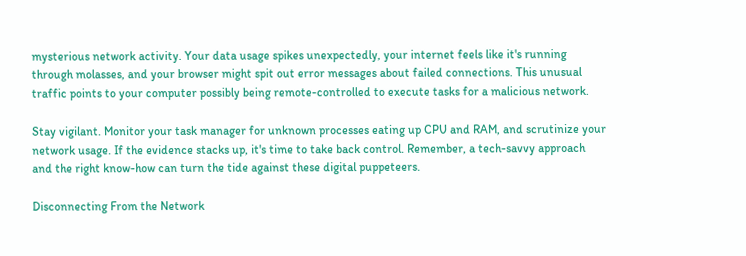mysterious network activity. Your data usage spikes unexpectedly, your internet feels like it's running through molasses, and your browser might spit out error messages about failed connections. This unusual traffic points to your computer possibly being remote-controlled to execute tasks for a malicious network.

Stay vigilant. Monitor your task manager for unknown processes eating up CPU and RAM, and scrutinize your network usage. If the evidence stacks up, it's time to take back control. Remember, a tech-savvy approach and the right know-how can turn the tide against these digital puppeteers.

Disconnecting From the Network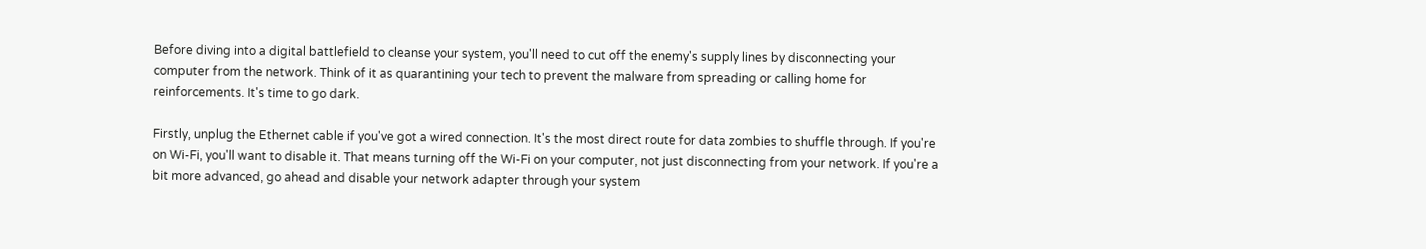Before diving into a digital battlefield to cleanse your system, you'll need to cut off the enemy's supply lines by disconnecting your computer from the network. Think of it as quarantining your tech to prevent the malware from spreading or calling home for reinforcements. It's time to go dark.

Firstly, unplug the Ethernet cable if you've got a wired connection. It's the most direct route for data zombies to shuffle through. If you're on Wi-Fi, you'll want to disable it. That means turning off the Wi-Fi on your computer, not just disconnecting from your network. If you're a bit more advanced, go ahead and disable your network adapter through your system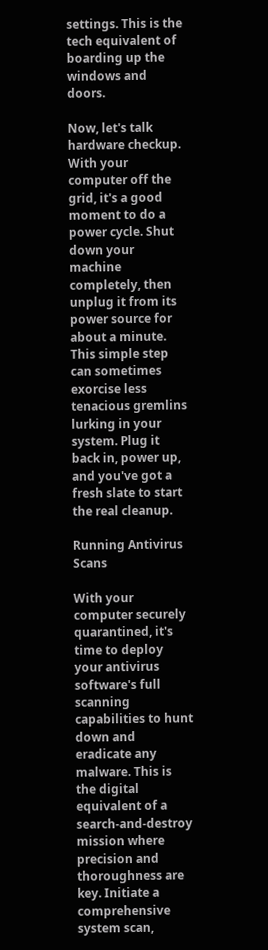settings. This is the tech equivalent of boarding up the windows and doors.

Now, let's talk hardware checkup. With your computer off the grid, it's a good moment to do a power cycle. Shut down your machine completely, then unplug it from its power source for about a minute. This simple step can sometimes exorcise less tenacious gremlins lurking in your system. Plug it back in, power up, and you've got a fresh slate to start the real cleanup.

Running Antivirus Scans

With your computer securely quarantined, it's time to deploy your antivirus software's full scanning capabilities to hunt down and eradicate any malware. This is the digital equivalent of a search-and-destroy mission where precision and thoroughness are key. Initiate a comprehensive system scan,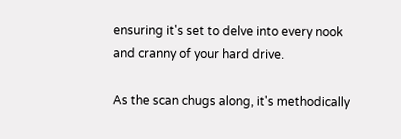ensuring it's set to delve into every nook and cranny of your hard drive.

As the scan chugs along, it's methodically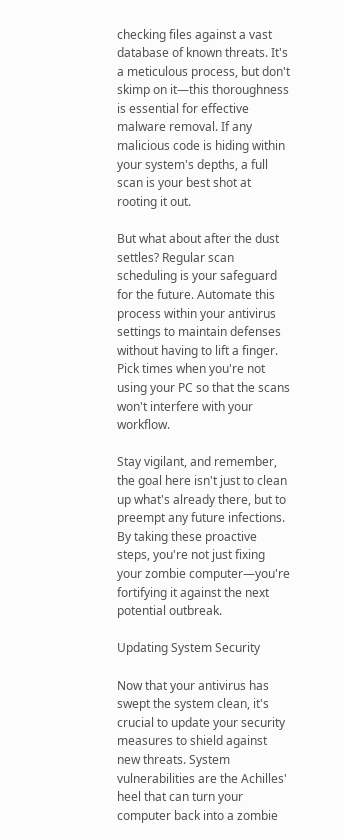checking files against a vast database of known threats. It's a meticulous process, but don't skimp on it—this thoroughness is essential for effective malware removal. If any malicious code is hiding within your system's depths, a full scan is your best shot at rooting it out.

But what about after the dust settles? Regular scan scheduling is your safeguard for the future. Automate this process within your antivirus settings to maintain defenses without having to lift a finger. Pick times when you're not using your PC so that the scans won't interfere with your workflow.

Stay vigilant, and remember, the goal here isn't just to clean up what's already there, but to preempt any future infections. By taking these proactive steps, you're not just fixing your zombie computer—you're fortifying it against the next potential outbreak.

Updating System Security

Now that your antivirus has swept the system clean, it's crucial to update your security measures to shield against new threats. System vulnerabilities are the Achilles' heel that can turn your computer back into a zombie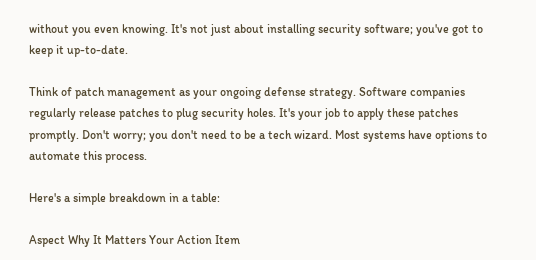without you even knowing. It's not just about installing security software; you've got to keep it up-to-date.

Think of patch management as your ongoing defense strategy. Software companies regularly release patches to plug security holes. It's your job to apply these patches promptly. Don't worry; you don't need to be a tech wizard. Most systems have options to automate this process.

Here's a simple breakdown in a table:

Aspect Why It Matters Your Action Item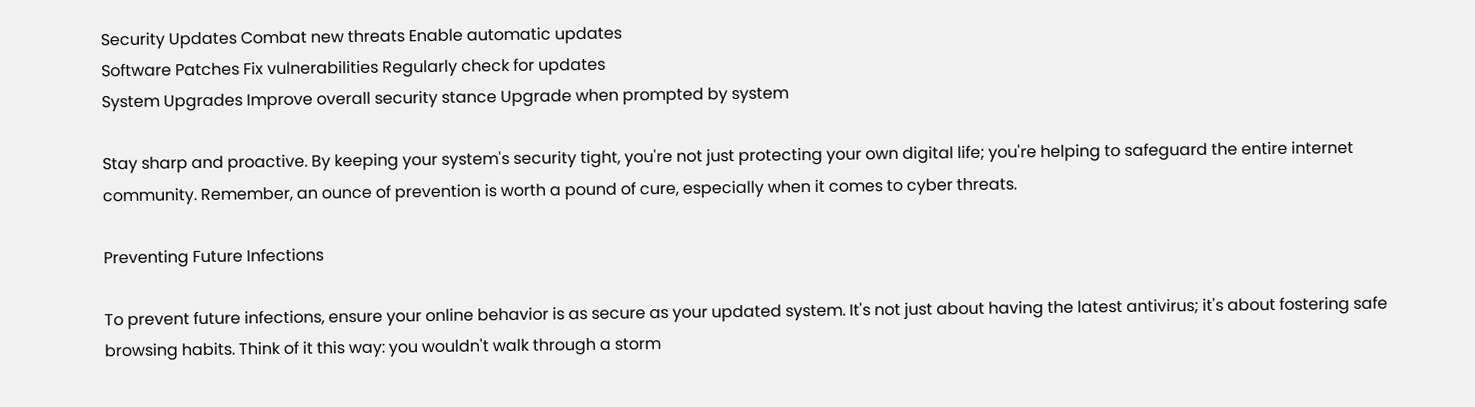Security Updates Combat new threats Enable automatic updates
Software Patches Fix vulnerabilities Regularly check for updates
System Upgrades Improve overall security stance Upgrade when prompted by system

Stay sharp and proactive. By keeping your system's security tight, you're not just protecting your own digital life; you're helping to safeguard the entire internet community. Remember, an ounce of prevention is worth a pound of cure, especially when it comes to cyber threats.

Preventing Future Infections

To prevent future infections, ensure your online behavior is as secure as your updated system. It's not just about having the latest antivirus; it's about fostering safe browsing habits. Think of it this way: you wouldn't walk through a storm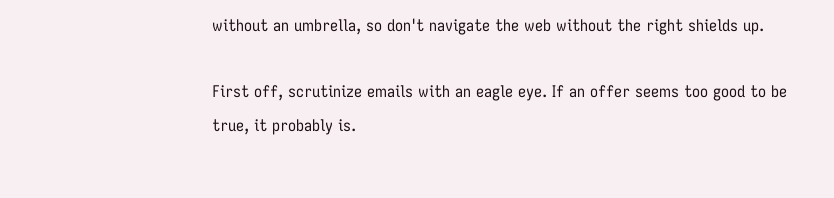without an umbrella, so don't navigate the web without the right shields up.

First off, scrutinize emails with an eagle eye. If an offer seems too good to be true, it probably is.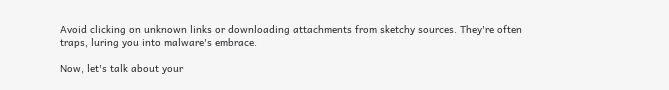Avoid clicking on unknown links or downloading attachments from sketchy sources. They're often traps, luring you into malware's embrace.

Now, let's talk about your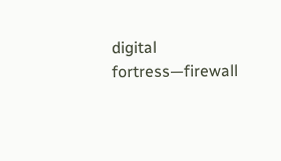digital fortress—firewall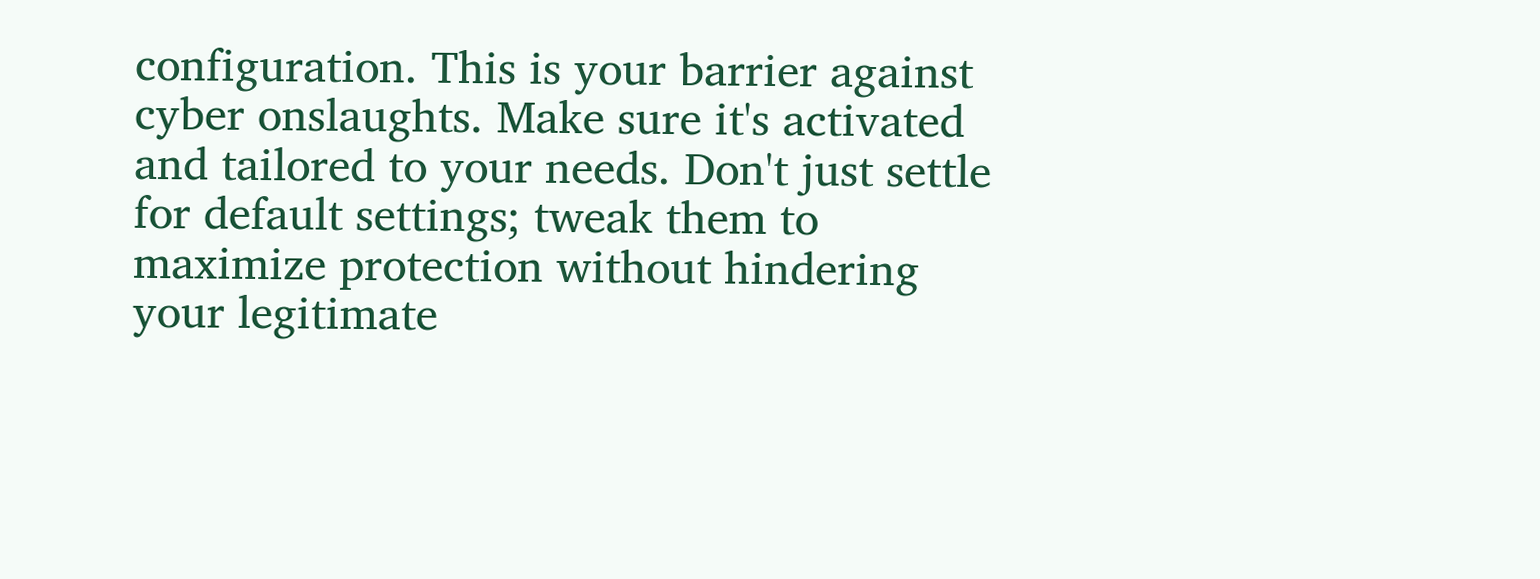configuration. This is your barrier against cyber onslaughts. Make sure it's activated and tailored to your needs. Don't just settle for default settings; tweak them to maximize protection without hindering your legitimate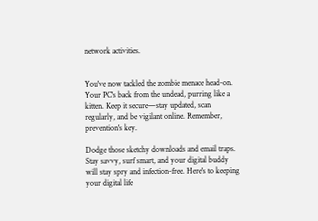network activities.


You've now tackled the zombie menace head-on. Your PC's back from the undead, purring like a kitten. Keep it secure—stay updated, scan regularly, and be vigilant online. Remember, prevention's key.

Dodge those sketchy downloads and email traps. Stay savvy, surf smart, and your digital buddy will stay spry and infection-free. Here's to keeping your digital life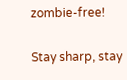zombie-free!

Stay sharp, stay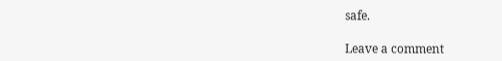safe.

Leave a comment